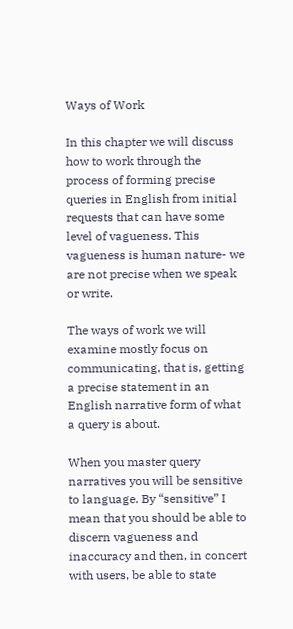Ways of Work

In this chapter we will discuss how to work through the process of forming precise queries in English from initial requests that can have some level of vagueness. This vagueness is human nature- we are not precise when we speak or write.

The ways of work we will examine mostly focus on communicating, that is, getting a precise statement in an English narrative form of what a query is about.

When you master query narratives you will be sensitive to language. By “sensitive” I mean that you should be able to discern vagueness and inaccuracy and then, in concert with users, be able to state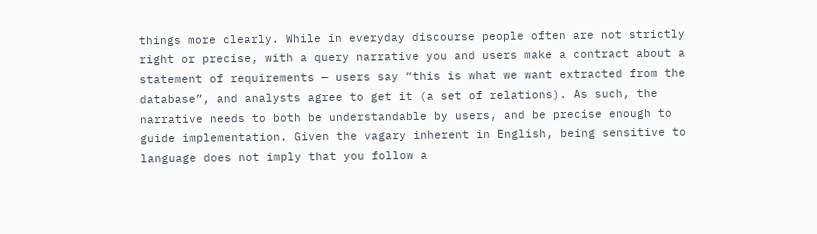things more clearly. While in everyday discourse people often are not strictly right or precise, with a query narrative you and users make a contract about a statement of requirements — users say “this is what we want extracted from the database”, and analysts agree to get it (a set of relations). As such, the narrative needs to both be understandable by users, and be precise enough to guide implementation. Given the vagary inherent in English, being sensitive to language does not imply that you follow a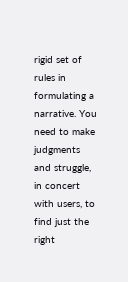rigid set of rules in formulating a narrative. You need to make judgments and struggle, in concert with users, to find just the right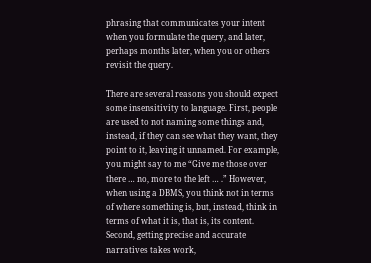phrasing that communicates your intent when you formulate the query, and later, perhaps months later, when you or others revisit the query.

There are several reasons you should expect some insensitivity to language. First, people are used to not naming some things and, instead, if they can see what they want, they point to it, leaving it unnamed. For example, you might say to me “Give me those over there … no, more to the left … .” However, when using a DBMS, you think not in terms of where something is, but, instead, think in terms of what it is, that is, its content. Second, getting precise and accurate narratives takes work,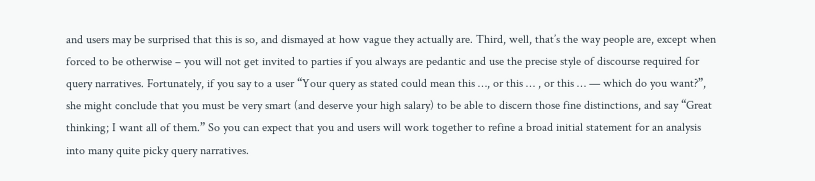and users may be surprised that this is so, and dismayed at how vague they actually are. Third, well, that’s the way people are, except when forced to be otherwise – you will not get invited to parties if you always are pedantic and use the precise style of discourse required for query narratives. Fortunately, if you say to a user “Your query as stated could mean this …, or this … , or this … — which do you want?”, she might conclude that you must be very smart (and deserve your high salary) to be able to discern those fine distinctions, and say “Great thinking; I want all of them.” So you can expect that you and users will work together to refine a broad initial statement for an analysis into many quite picky query narratives.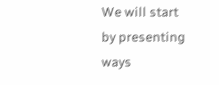We will start by presenting ways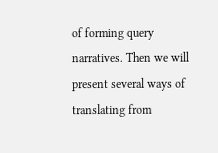of forming query narratives. Then we will present several ways of translating from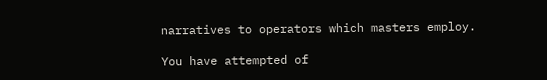narratives to operators which masters employ.

You have attempted of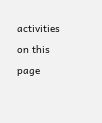activities on this page